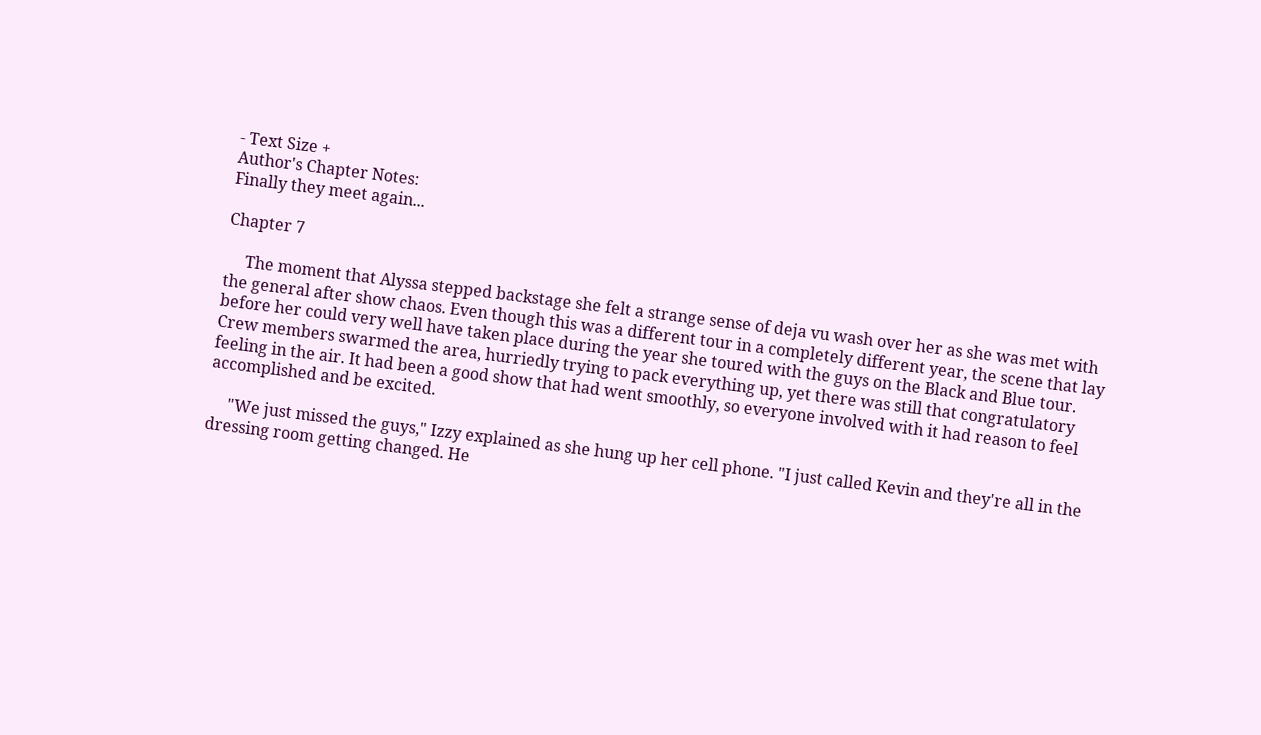- Text Size +
Author's Chapter Notes:
Finally they meet again...

Chapter 7

     The moment that Alyssa stepped backstage she felt a strange sense of deja vu wash over her as she was met with the general after show chaos. Even though this was a different tour in a completely different year, the scene that lay before her could very well have taken place during the year she toured with the guys on the Black and Blue tour. Crew members swarmed the area, hurriedly trying to pack everything up, yet there was still that congratulatory feeling in the air. It had been a good show that had went smoothly, so everyone involved with it had reason to feel accomplished and be excited.

     "We just missed the guys," Izzy explained as she hung up her cell phone. "I just called Kevin and they're all in the dressing room getting changed. He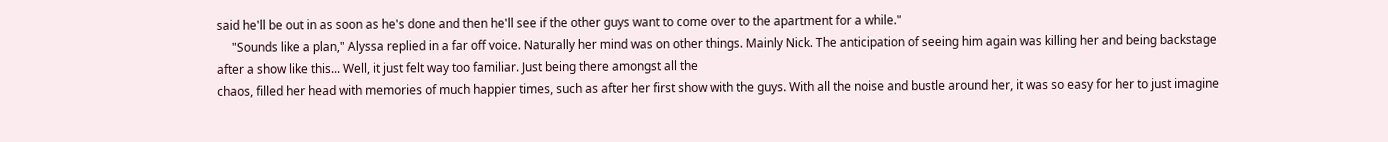said he'll be out in as soon as he's done and then he'll see if the other guys want to come over to the apartment for a while."
     "Sounds like a plan," Alyssa replied in a far off voice. Naturally her mind was on other things. Mainly Nick. The anticipation of seeing him again was killing her and being backstage after a show like this... Well, it just felt way too familiar. Just being there amongst all the
chaos, filled her head with memories of much happier times, such as after her first show with the guys. With all the noise and bustle around her, it was so easy for her to just imagine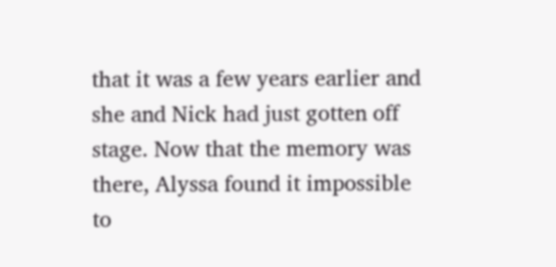that it was a few years earlier and she and Nick had just gotten off stage. Now that the memory was there, Alyssa found it impossible to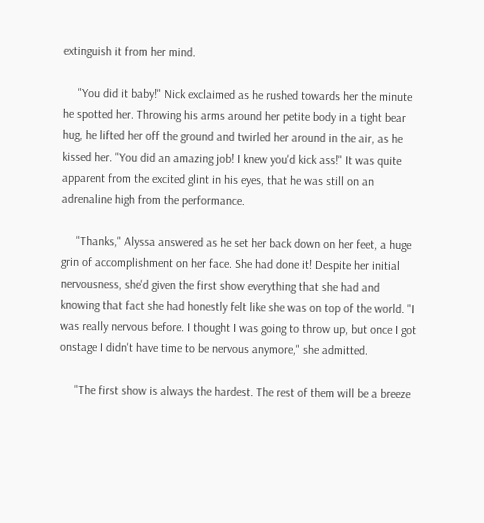extinguish it from her mind.

     "You did it baby!" Nick exclaimed as he rushed towards her the minute he spotted her. Throwing his arms around her petite body in a tight bear hug, he lifted her off the ground and twirled her around in the air, as he kissed her. "You did an amazing job! I knew you'd kick ass!" It was quite apparent from the excited glint in his eyes, that he was still on an adrenaline high from the performance.

     "Thanks," Alyssa answered as he set her back down on her feet, a huge grin of accomplishment on her face. She had done it! Despite her initial nervousness, she'd given the first show everything that she had and knowing that fact she had honestly felt like she was on top of the world. "I was really nervous before. I thought I was going to throw up, but once I got onstage I didn't have time to be nervous anymore," she admitted.

     "The first show is always the hardest. The rest of them will be a breeze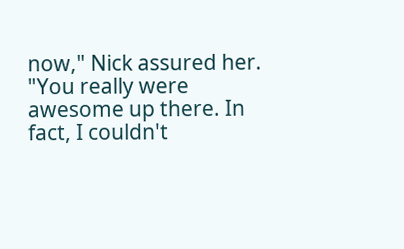now," Nick assured her. "You really were awesome up there. In fact, I couldn't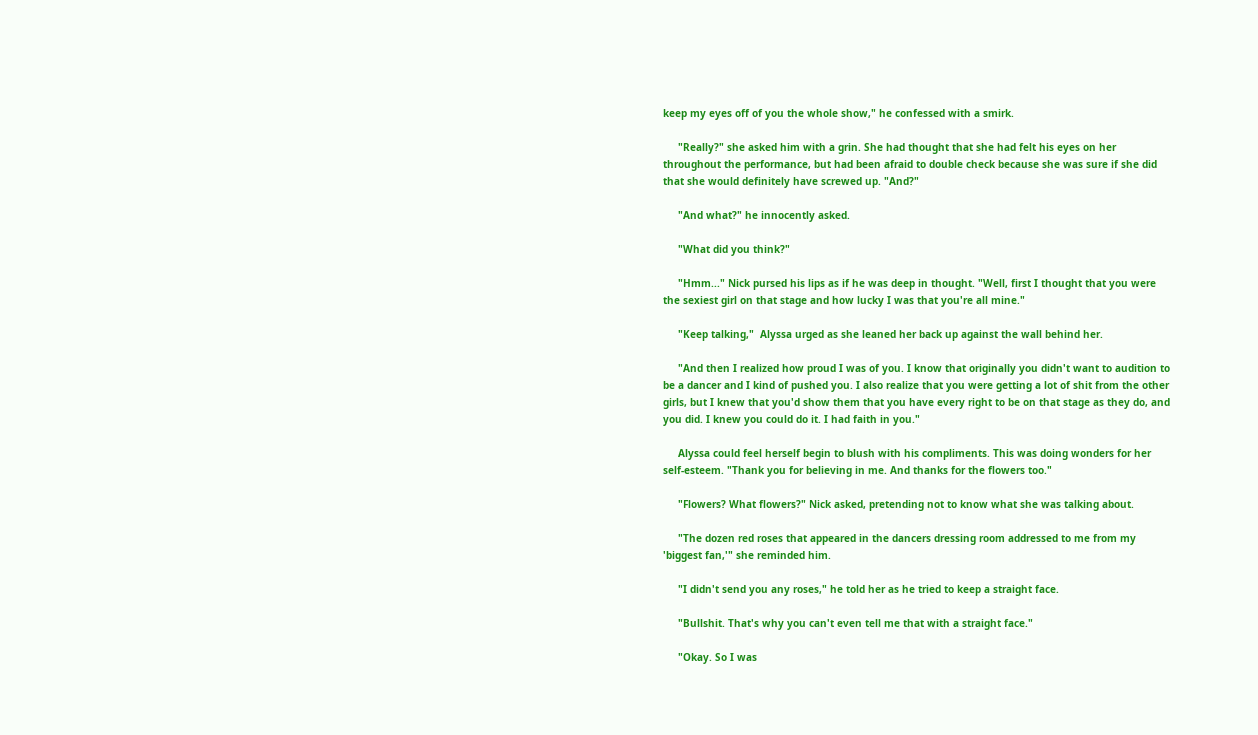keep my eyes off of you the whole show," he confessed with a smirk.

     "Really?" she asked him with a grin. She had thought that she had felt his eyes on her throughout the performance, but had been afraid to double check because she was sure if she did that she would definitely have screwed up. "And?"

     "And what?" he innocently asked.

     "What did you think?"

     "Hmm..." Nick pursed his lips as if he was deep in thought. "Well, first I thought that you were the sexiest girl on that stage and how lucky I was that you're all mine."

     "Keep talking,"  Alyssa urged as she leaned her back up against the wall behind her.

     "And then I realized how proud I was of you. I know that originally you didn't want to audition to be a dancer and I kind of pushed you. I also realize that you were getting a lot of shit from the other girls, but I knew that you'd show them that you have every right to be on that stage as they do, and you did. I knew you could do it. I had faith in you."

     Alyssa could feel herself begin to blush with his compliments. This was doing wonders for her self-esteem. "Thank you for believing in me. And thanks for the flowers too."

     "Flowers? What flowers?" Nick asked, pretending not to know what she was talking about.

     "The dozen red roses that appeared in the dancers dressing room addressed to me from my 'biggest fan,'" she reminded him.

     "I didn't send you any roses," he told her as he tried to keep a straight face.

     "Bullshit. That's why you can't even tell me that with a straight face."

     "Okay. So I was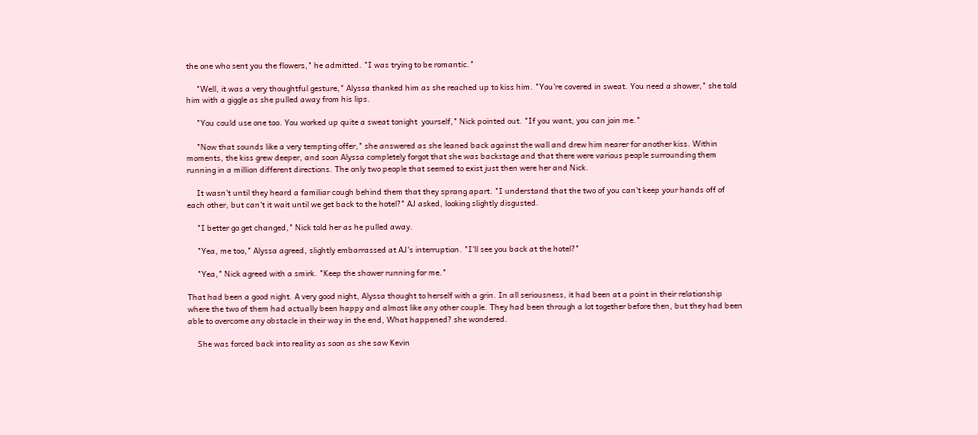the one who sent you the flowers," he admitted. "I was trying to be romantic."

     "Well, it was a very thoughtful gesture," Alyssa thanked him as she reached up to kiss him. "You're covered in sweat. You need a shower," she told him with a giggle as she pulled away from his lips.

     "You could use one too. You worked up quite a sweat tonight  yourself," Nick pointed out. "If you want, you can join me."

     "Now that sounds like a very tempting offer," she answered as she leaned back against the wall and drew him nearer for another kiss. Within moments, the kiss grew deeper, and soon Alyssa completely forgot that she was backstage and that there were various people surrounding them running in a million different directions. The only two people that seemed to exist just then were her and Nick.

     It wasn't until they heard a familiar cough behind them that they sprang apart. "I understand that the two of you can't keep your hands off of each other, but can't it wait until we get back to the hotel?" AJ asked, looking slightly disgusted.

     "I better go get changed," Nick told her as he pulled away.

     "Yea, me too," Alyssa agreed, slightly embarrassed at AJ's interruption. "I'll see you back at the hotel?"

     "Yea," Nick agreed with a smirk. "Keep the shower running for me."

That had been a good night. A very good night, Alyssa thought to herself with a grin. In all seriousness, it had been at a point in their relationship where the two of them had actually been happy and almost like any other couple. They had been through a lot together before then, but they had been able to overcome any obstacle in their way in the end, What happened? she wondered.

     She was forced back into reality as soon as she saw Kevin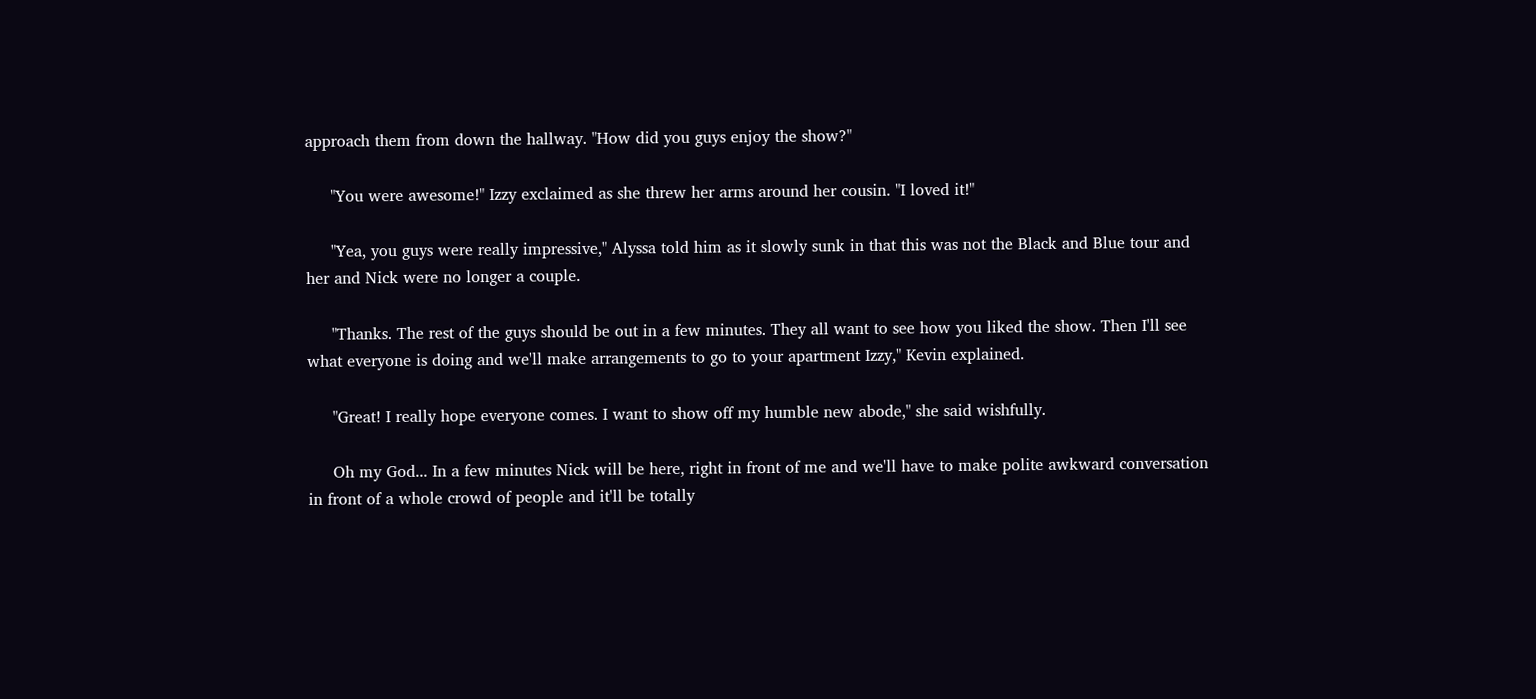approach them from down the hallway. "How did you guys enjoy the show?"

     "You were awesome!" Izzy exclaimed as she threw her arms around her cousin. "I loved it!"

     "Yea, you guys were really impressive," Alyssa told him as it slowly sunk in that this was not the Black and Blue tour and her and Nick were no longer a couple.

     "Thanks. The rest of the guys should be out in a few minutes. They all want to see how you liked the show. Then I'll see what everyone is doing and we'll make arrangements to go to your apartment Izzy," Kevin explained.

     "Great! I really hope everyone comes. I want to show off my humble new abode," she said wishfully.

     Oh my God... In a few minutes Nick will be here, right in front of me and we'll have to make polite awkward conversation in front of a whole crowd of people and it'll be totally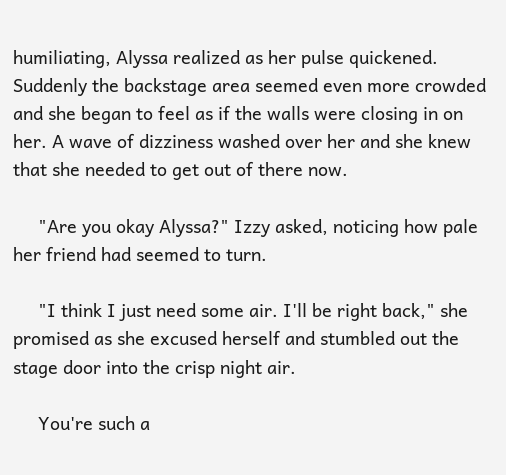humiliating, Alyssa realized as her pulse quickened. Suddenly the backstage area seemed even more crowded and she began to feel as if the walls were closing in on her. A wave of dizziness washed over her and she knew that she needed to get out of there now.

     "Are you okay Alyssa?" Izzy asked, noticing how pale her friend had seemed to turn.

     "I think I just need some air. I'll be right back," she promised as she excused herself and stumbled out the stage door into the crisp night air.

     You're such a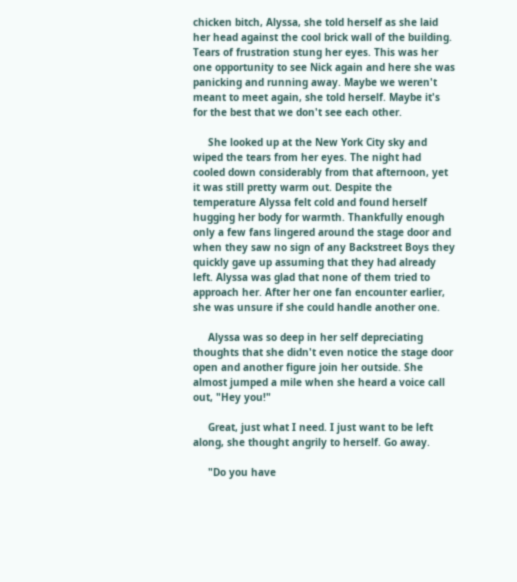chicken bitch, Alyssa, she told herself as she laid her head against the cool brick wall of the building. Tears of frustration stung her eyes. This was her one opportunity to see Nick again and here she was panicking and running away. Maybe we weren't meant to meet again, she told herself. Maybe it's for the best that we don't see each other.

     She looked up at the New York City sky and wiped the tears from her eyes. The night had cooled down considerably from that afternoon, yet it was still pretty warm out. Despite the temperature Alyssa felt cold and found herself hugging her body for warmth. Thankfully enough only a few fans lingered around the stage door and when they saw no sign of any Backstreet Boys they quickly gave up assuming that they had already left. Alyssa was glad that none of them tried to approach her. After her one fan encounter earlier, she was unsure if she could handle another one.

     Alyssa was so deep in her self depreciating thoughts that she didn't even notice the stage door open and another figure join her outside. She almost jumped a mile when she heard a voice call out, "Hey you!"

     Great, just what I need. I just want to be left along, she thought angrily to herself. Go away.

     "Do you have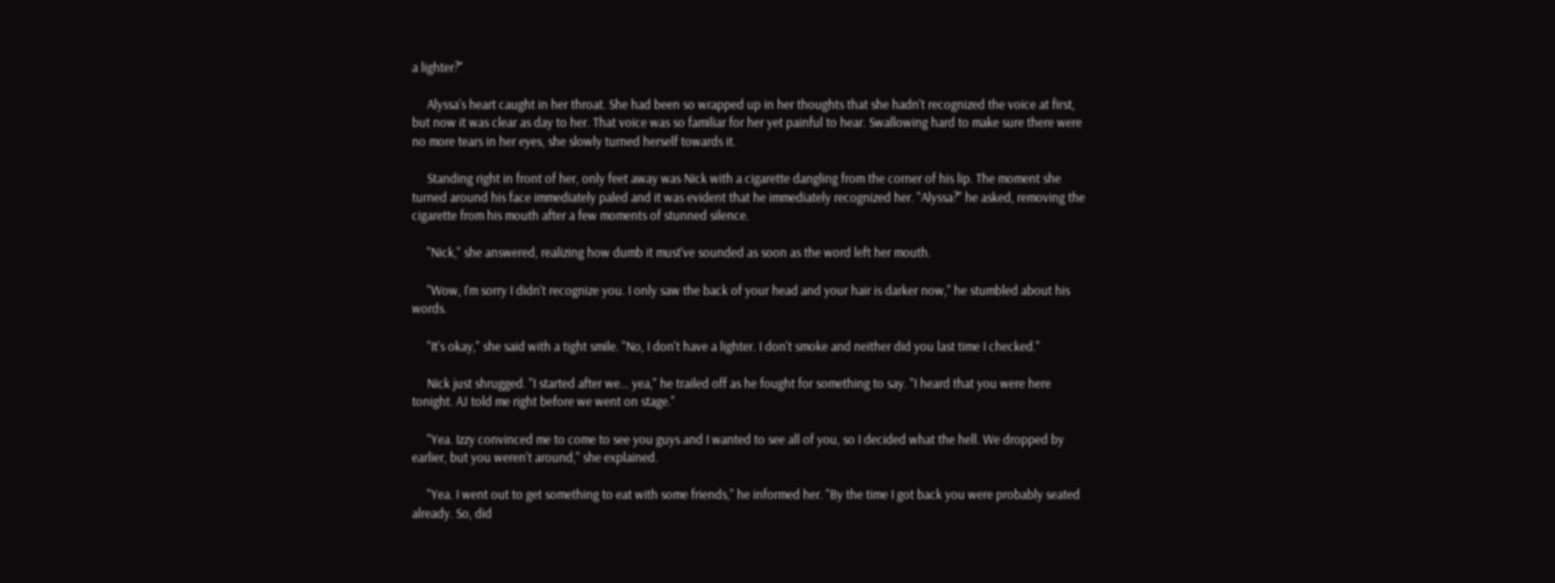a lighter?"

     Alyssa's heart caught in her throat. She had been so wrapped up in her thoughts that she hadn't recognized the voice at first, but now it was clear as day to her. That voice was so familiar for her yet painful to hear. Swallowing hard to make sure there were no more tears in her eyes, she slowly turned herself towards it.

     Standing right in front of her, only feet away was Nick with a cigarette dangling from the corner of his lip. The moment she turned around his face immediately paled and it was evident that he immediately recognized her. "Alyssa?" he asked, removing the cigarette from his mouth after a few moments of stunned silence.

     "Nick," she answered, realizing how dumb it must've sounded as soon as the word left her mouth.

     "Wow, I'm sorry I didn't recognize you. I only saw the back of your head and your hair is darker now," he stumbled about his words.

     "It's okay," she said with a tight smile. "No, I don't have a lighter. I don't smoke and neither did you last time I checked."

     Nick just shrugged. "I started after we... yea," he trailed off as he fought for something to say. "I heard that you were here tonight. AJ told me right before we went on stage."

     "Yea. Izzy convinced me to come to see you guys and I wanted to see all of you, so I decided what the hell. We dropped by earlier, but you weren't around," she explained.

     "Yea. I went out to get something to eat with some friends," he informed her. "By the time I got back you were probably seated already. So, did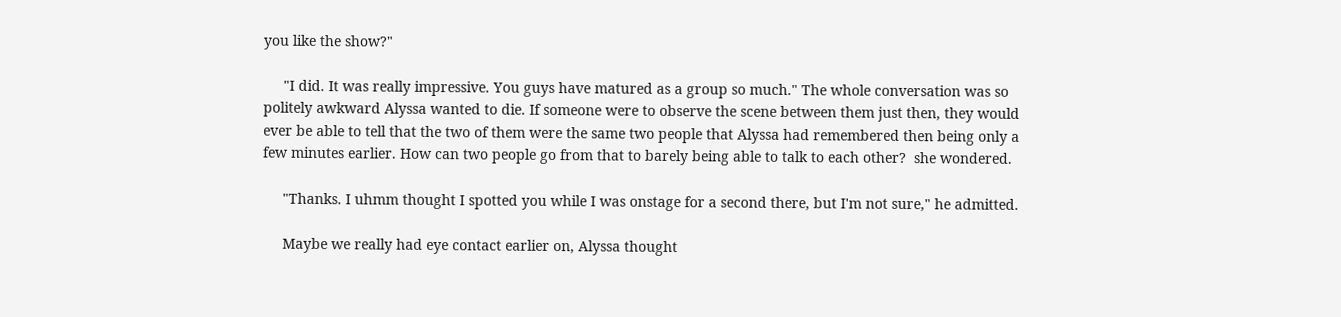you like the show?"

     "I did. It was really impressive. You guys have matured as a group so much." The whole conversation was so politely awkward Alyssa wanted to die. If someone were to observe the scene between them just then, they would ever be able to tell that the two of them were the same two people that Alyssa had remembered then being only a few minutes earlier. How can two people go from that to barely being able to talk to each other?  she wondered.

     "Thanks. I uhmm thought I spotted you while I was onstage for a second there, but I'm not sure," he admitted.

     Maybe we really had eye contact earlier on, Alyssa thought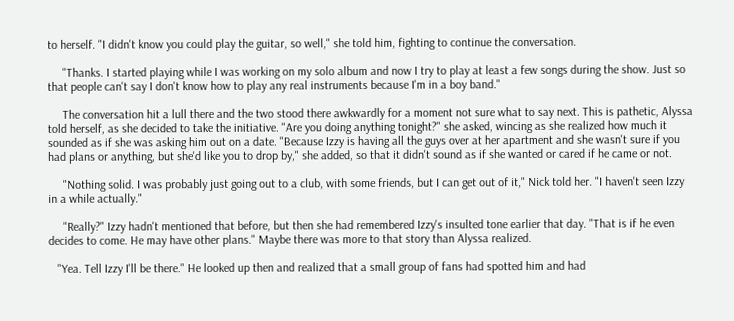to herself. "I didn't know you could play the guitar, so well," she told him, fighting to continue the conversation.

     "Thanks. I started playing while I was working on my solo album and now I try to play at least a few songs during the show. Just so that people can't say I don't know how to play any real instruments because I'm in a boy band."

     The conversation hit a lull there and the two stood there awkwardly for a moment not sure what to say next. This is pathetic, Alyssa told herself, as she decided to take the initiative. "Are you doing anything tonight?" she asked, wincing as she realized how much it sounded as if she was asking him out on a date. "Because Izzy is having all the guys over at her apartment and she wasn't sure if you had plans or anything, but she'd like you to drop by," she added, so that it didn't sound as if she wanted or cared if he came or not.

     "Nothing solid. I was probably just going out to a club, with some friends, but I can get out of it," Nick told her. "I haven't seen Izzy in a while actually."

     "Really?" Izzy hadn't mentioned that before, but then she had remembered Izzy's insulted tone earlier that day. "That is if he even decides to come. He may have other plans." Maybe there was more to that story than Alyssa realized.

   "Yea. Tell Izzy I'll be there." He looked up then and realized that a small group of fans had spotted him and had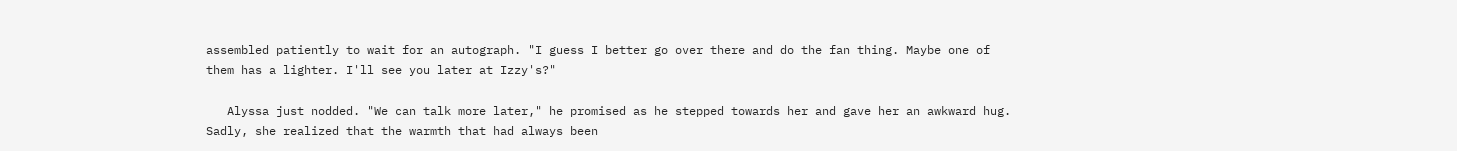assembled patiently to wait for an autograph. "I guess I better go over there and do the fan thing. Maybe one of them has a lighter. I'll see you later at Izzy's?"

   Alyssa just nodded. "We can talk more later," he promised as he stepped towards her and gave her an awkward hug. Sadly, she realized that the warmth that had always been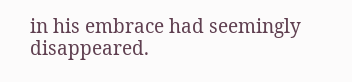in his embrace had seemingly disappeared.